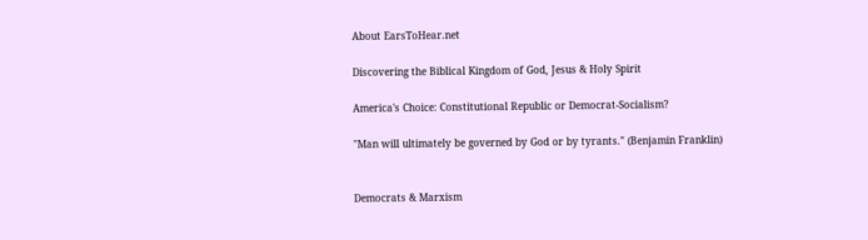About EarsToHear.net

Discovering the Biblical Kingdom of God, Jesus & Holy Spirit

America's Choice: Constitutional Republic or Democrat-Socialism?

"Man will ultimately be governed by God or by tyrants." (Benjamin Franklin)


Democrats & Marxism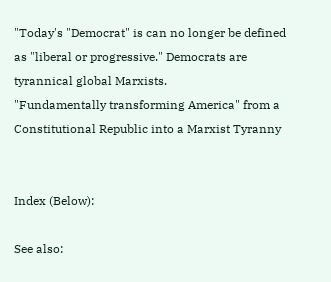"Today's "Democrat" is can no longer be defined as "liberal or progressive." Democrats are tyrannical global Marxists.
"Fundamentally transforming America" from a Constitutional Republic into a Marxist Tyranny


Index (Below):

See also: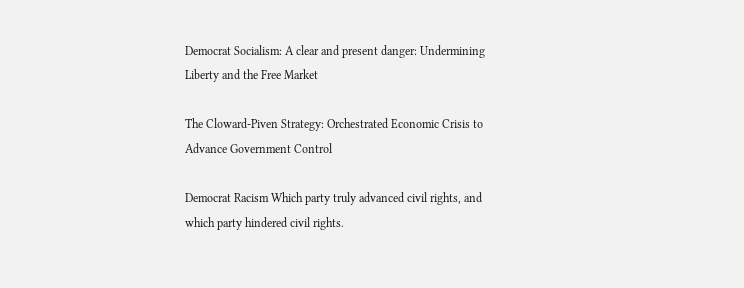Democrat Socialism: A clear and present danger: Undermining Liberty and the Free Market

The Cloward-Piven Strategy: Orchestrated Economic Crisis to Advance Government Control

Democrat Racism Which party truly advanced civil rights, and which party hindered civil rights.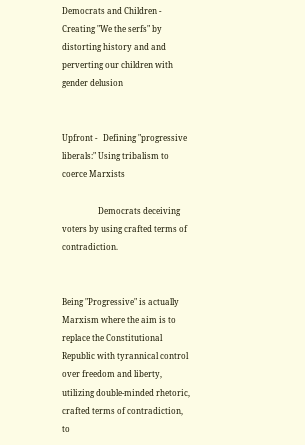Democrats and Children - Creating "We the serfs" by distorting history and and perverting our children with gender delusion


Upfront -   Defining "progressive liberals:" Using tribalism to coerce Marxists

                  Democrats deceiving voters by using crafted terms of contradiction.


Being "Progressive" is actually Marxism where the aim is to replace the Constitutional Republic with tyrannical control over freedom and liberty, utilizing double-minded rhetoric, crafted terms of contradiction, to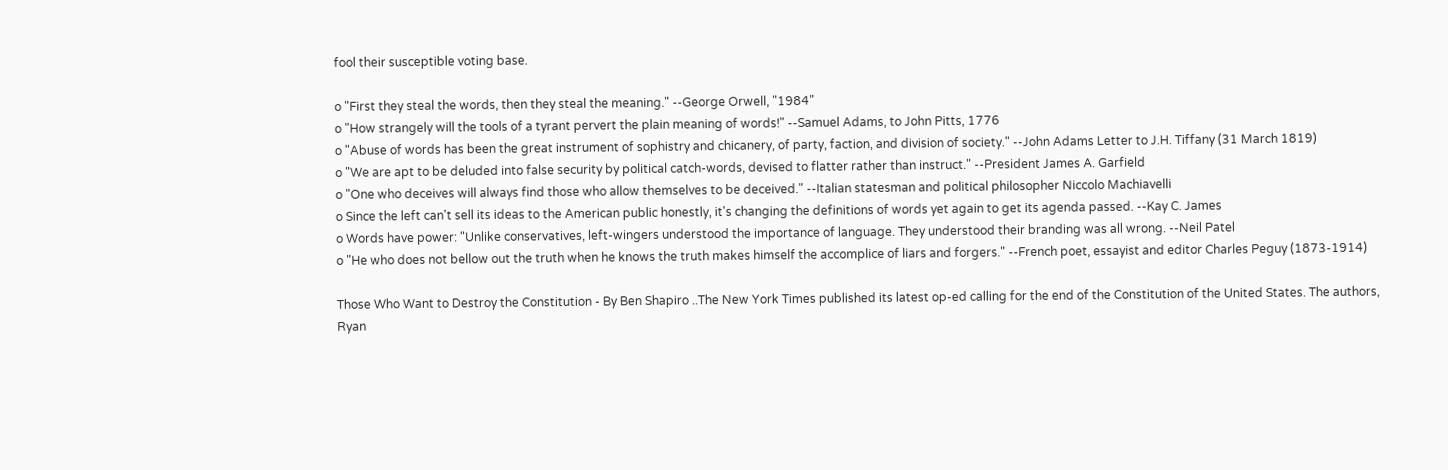fool their susceptible voting base.

o "First they steal the words, then they steal the meaning." --George Orwell, "1984"
o "How strangely will the tools of a tyrant pervert the plain meaning of words!" --Samuel Adams, to John Pitts, 1776
o "Abuse of words has been the great instrument of sophistry and chicanery, of party, faction, and division of society." --John Adams Letter to J.H. Tiffany (31 March 1819)
o "We are apt to be deluded into false security by political catch-words, devised to flatter rather than instruct." --President James A. Garfield
o "One who deceives will always find those who allow themselves to be deceived." --Italian statesman and political philosopher Niccolo Machiavelli
o Since the left can't sell its ideas to the American public honestly, it's changing the definitions of words yet again to get its agenda passed. --Kay C. James
o Words have power: "Unlike conservatives, left-wingers understood the importance of language. They understood their branding was all wrong. --Neil Patel
o "He who does not bellow out the truth when he knows the truth makes himself the accomplice of liars and forgers." --French poet, essayist and editor Charles Peguy (1873-1914)

Those Who Want to Destroy the Constitution - By Ben Shapiro ..The New York Times published its latest op-ed calling for the end of the Constitution of the United States. The authors, Ryan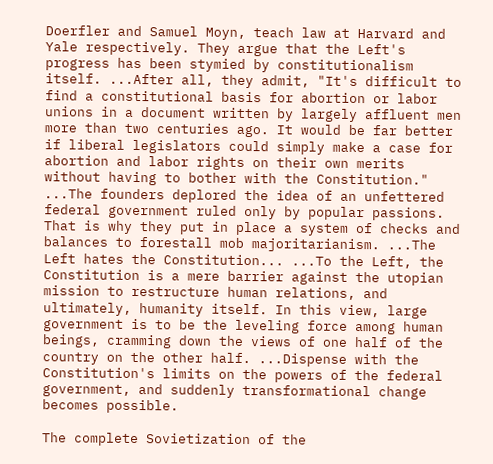Doerfler and Samuel Moyn, teach law at Harvard and Yale respectively. They argue that the Left's progress has been stymied by constitutionalism itself. ...After all, they admit, "It's difficult to find a constitutional basis for abortion or labor unions in a document written by largely affluent men more than two centuries ago. It would be far better if liberal legislators could simply make a case for abortion and labor rights on their own merits without having to bother with the Constitution." ...The founders deplored the idea of an unfettered federal government ruled only by popular passions. That is why they put in place a system of checks and balances to forestall mob majoritarianism. ...The Left hates the Constitution... ...To the Left, the Constitution is a mere barrier against the utopian mission to restructure human relations, and ultimately, humanity itself. In this view, large government is to be the leveling force among human beings, cramming down the views of one half of the country on the other half. ...Dispense with the Constitution's limits on the powers of the federal government, and suddenly transformational change becomes possible.

The complete Sovietization of the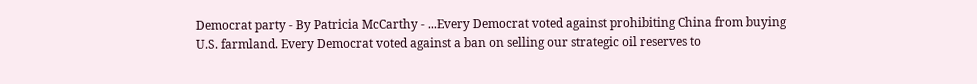Democrat party - By Patricia McCarthy - ...Every Democrat voted against prohibiting China from buying U.S. farmland. Every Democrat voted against a ban on selling our strategic oil reserves to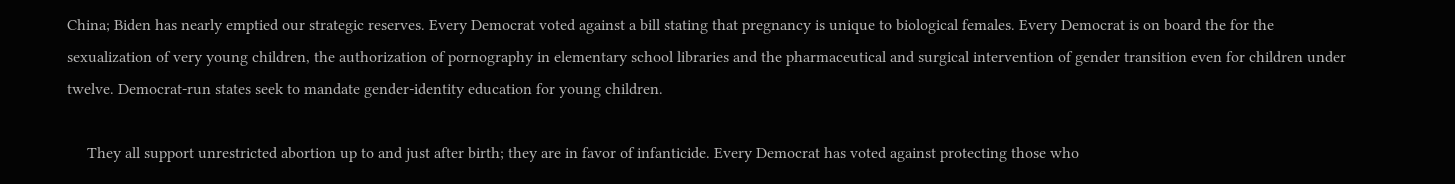China; Biden has nearly emptied our strategic reserves. Every Democrat voted against a bill stating that pregnancy is unique to biological females. Every Democrat is on board the for the sexualization of very young children, the authorization of pornography in elementary school libraries and the pharmaceutical and surgical intervention of gender transition even for children under twelve. Democrat-run states seek to mandate gender-identity education for young children.

     They all support unrestricted abortion up to and just after birth; they are in favor of infanticide. Every Democrat has voted against protecting those who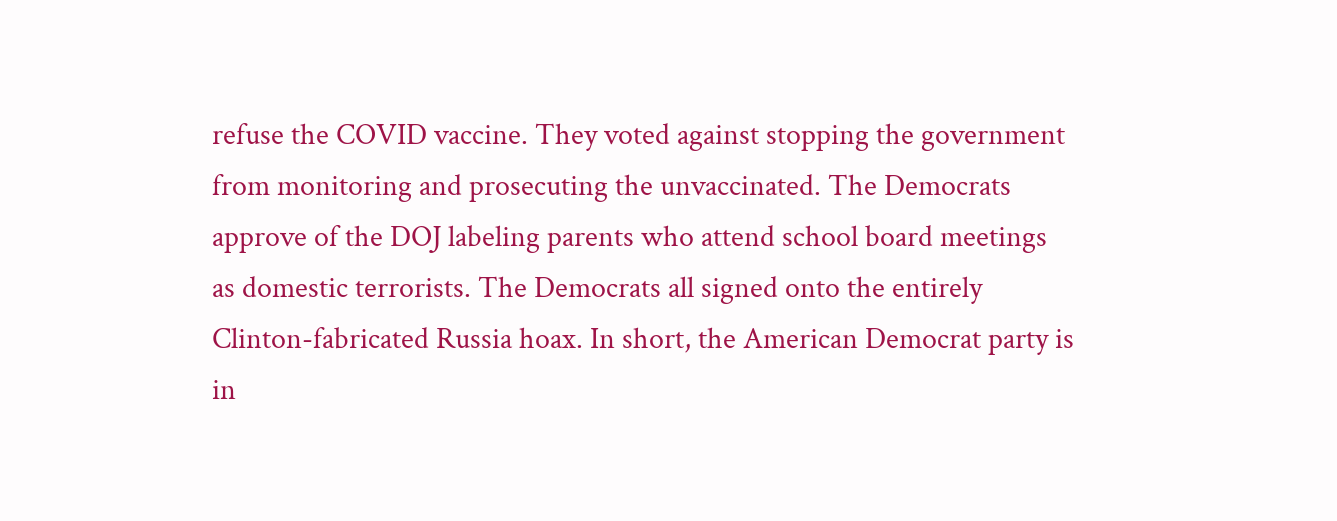refuse the COVID vaccine. They voted against stopping the government from monitoring and prosecuting the unvaccinated. The Democrats approve of the DOJ labeling parents who attend school board meetings as domestic terrorists. The Democrats all signed onto the entirely Clinton-fabricated Russia hoax. In short, the American Democrat party is in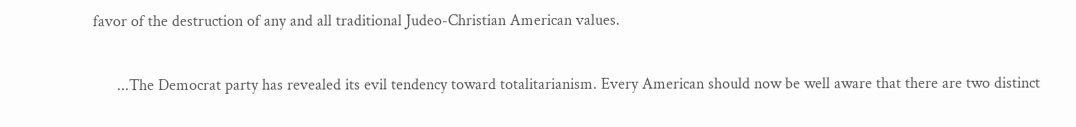favor of the destruction of any and all traditional Judeo-Christian American values.

      ...The Democrat party has revealed its evil tendency toward totalitarianism. Every American should now be well aware that there are two distinct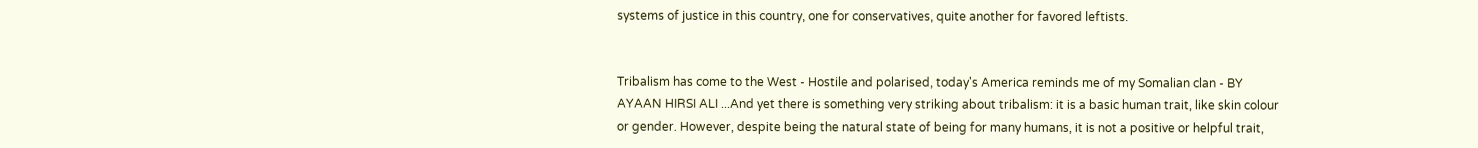systems of justice in this country, one for conservatives, quite another for favored leftists.


Tribalism has come to the West - Hostile and polarised, today's America reminds me of my Somalian clan - BY AYAAN HIRSI ALI ...And yet there is something very striking about tribalism: it is a basic human trait, like skin colour or gender. However, despite being the natural state of being for many humans, it is not a positive or helpful trait,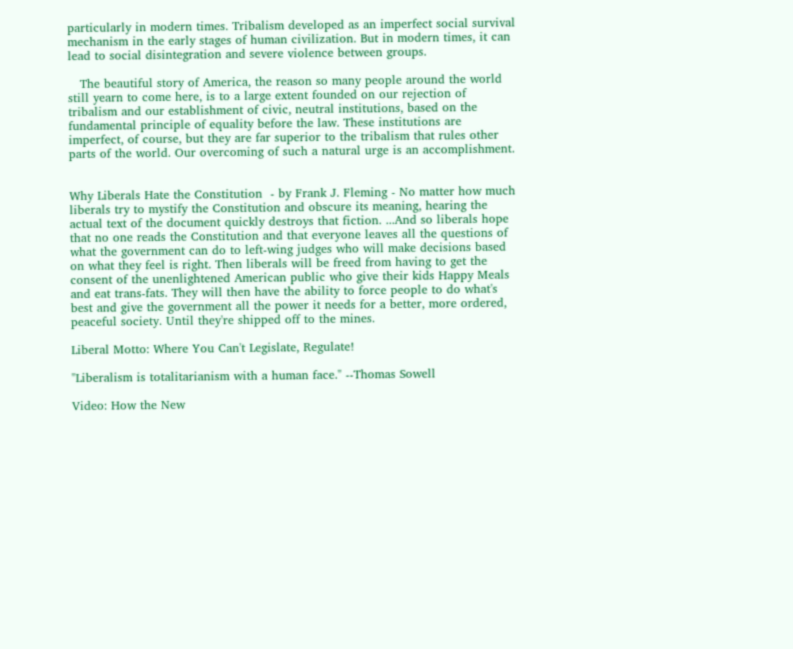particularly in modern times. Tribalism developed as an imperfect social survival mechanism in the early stages of human civilization. But in modern times, it can lead to social disintegration and severe violence between groups.

   The beautiful story of America, the reason so many people around the world still yearn to come here, is to a large extent founded on our rejection of tribalism and our establishment of civic, neutral institutions, based on the fundamental principle of equality before the law. These institutions are imperfect, of course, but they are far superior to the tribalism that rules other parts of the world. Our overcoming of such a natural urge is an accomplishment.


Why Liberals Hate the Constitution  - by Frank J. Fleming - No matter how much liberals try to mystify the Constitution and obscure its meaning, hearing the actual text of the document quickly destroys that fiction. ...And so liberals hope that no one reads the Constitution and that everyone leaves all the questions of what the government can do to left-wing judges who will make decisions based on what they feel is right. Then liberals will be freed from having to get the consent of the unenlightened American public who give their kids Happy Meals and eat trans-fats. They will then have the ability to force people to do what's best and give the government all the power it needs for a better, more ordered, peaceful society. Until they're shipped off to the mines.

Liberal Motto: Where You Can't Legislate, Regulate!

"Liberalism is totalitarianism with a human face." --Thomas Sowell

Video: How the New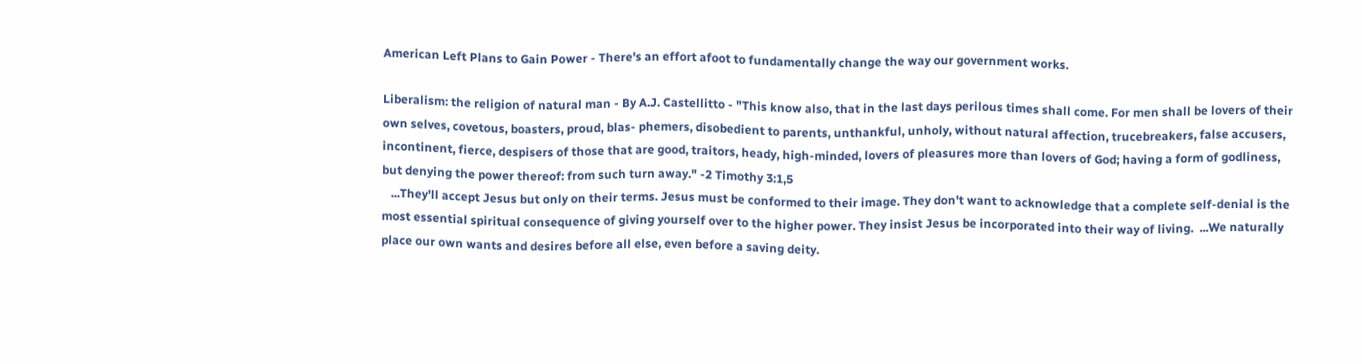American Left Plans to Gain Power - There's an effort afoot to fundamentally change the way our government works.

Liberalism: the religion of natural man - By A.J. Castellitto - "This know also, that in the last days perilous times shall come. For men shall be lovers of their own selves, covetous, boasters, proud, blas- phemers, disobedient to parents, unthankful, unholy, without natural affection, trucebreakers, false accusers, incontinent, fierce, despisers of those that are good, traitors, heady, high-minded, lovers of pleasures more than lovers of God; having a form of godliness, but denying the power thereof: from such turn away." -2 Timothy 3:1,5
   ...They'll accept Jesus but only on their terms. Jesus must be conformed to their image. They don't want to acknowledge that a complete self-denial is the most essential spiritual consequence of giving yourself over to the higher power. They insist Jesus be incorporated into their way of living.  ...We naturally place our own wants and desires before all else, even before a saving deity.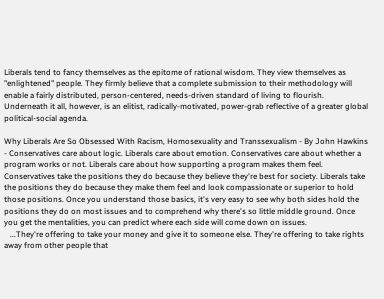Liberals tend to fancy themselves as the epitome of rational wisdom. They view themselves as "enlightened" people. They firmly believe that a complete submission to their methodology will enable a fairly distributed, person-centered, needs-driven standard of living to flourish. Underneath it all, however, is an elitist, radically-motivated, power-grab reflective of a greater global political-social agenda.

Why Liberals Are So Obsessed With Racism, Homosexuality and Transsexualism - By John Hawkins - Conservatives care about logic. Liberals care about emotion. Conservatives care about whether a program works or not. Liberals care about how supporting a program makes them feel. Conservatives take the positions they do because they believe they're best for society. Liberals take the positions they do because they make them feel and look compassionate or superior to hold those positions. Once you understand those basics, it's very easy to see why both sides hold the positions they do on most issues and to comprehend why there's so little middle ground. Once you get the mentalities, you can predict where each side will come down on issues.
   ...They're offering to take your money and give it to someone else. They're offering to take rights away from other people that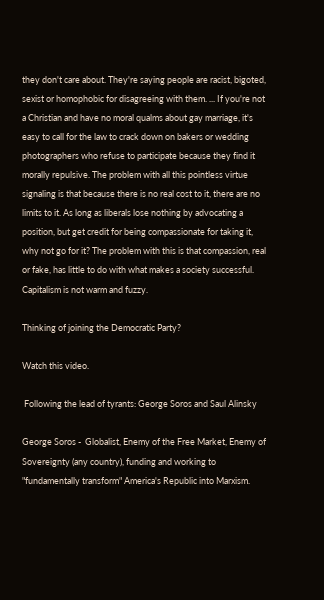they don't care about. They're saying people are racist, bigoted, sexist or homophobic for disagreeing with them. ... If you're not a Christian and have no moral qualms about gay marriage, it's easy to call for the law to crack down on bakers or wedding photographers who refuse to participate because they find it morally repulsive. The problem with all this pointless virtue signaling is that because there is no real cost to it, there are no limits to it. As long as liberals lose nothing by advocating a position, but get credit for being compassionate for taking it, why not go for it? The problem with this is that compassion, real or fake, has little to do with what makes a society successful. Capitalism is not warm and fuzzy.

Thinking of joining the Democratic Party?

Watch this video.

 Following the lead of tyrants: George Soros and Saul Alinsky

George Soros -  Globalist, Enemy of the Free Market, Enemy of Sovereignty (any country), funding and working to "fundamentally transform" America's Republic into Marxism.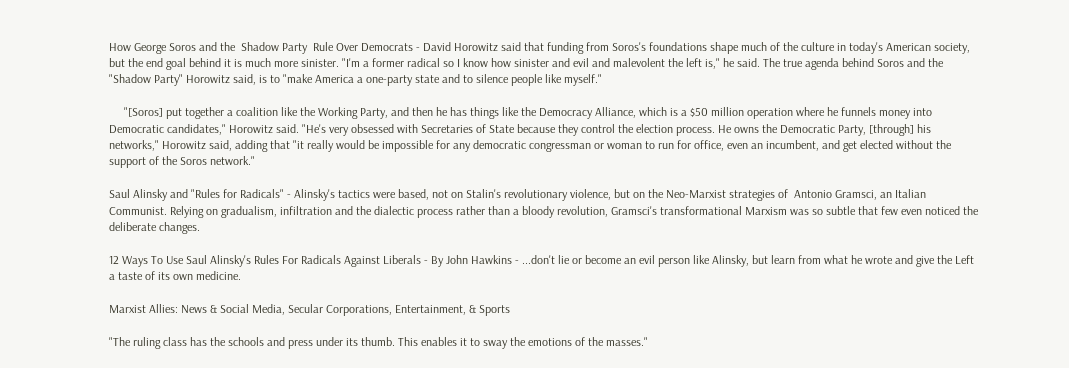How George Soros and the  Shadow Party  Rule Over Democrats - David Horowitz said that funding from Soros's foundations shape much of the culture in today's American society, but the end goal behind it is much more sinister. "I'm a former radical so I know how sinister and evil and malevolent the left is," he said. The true agenda behind Soros and the "Shadow Party" Horowitz said, is to "make America a one-party state and to silence people like myself."

     "[Soros] put together a coalition like the Working Party, and then he has things like the Democracy Alliance, which is a $50 million operation where he funnels money into Democratic candidates," Horowitz said. "He's very obsessed with Secretaries of State because they control the election process. He owns the Democratic Party, [through] his networks," Horowitz said, adding that "it really would be impossible for any democratic congressman or woman to run for office, even an incumbent, and get elected without the support of the Soros network."

Saul Alinsky and "Rules for Radicals" - Alinsky's tactics were based, not on Stalin's revolutionary violence, but on the Neo-Marxist strategies of  Antonio Gramsci, an Italian Communist. Relying on gradualism, infiltration and the dialectic process rather than a bloody revolution, Gramsci's transformational Marxism was so subtle that few even noticed the deliberate changes.

12 Ways To Use Saul Alinsky's Rules For Radicals Against Liberals - By John Hawkins - ...don't lie or become an evil person like Alinsky, but learn from what he wrote and give the Left a taste of its own medicine.

Marxist Allies: News & Social Media, Secular Corporations, Entertainment, & Sports

"The ruling class has the schools and press under its thumb. This enables it to sway the emotions of the masses."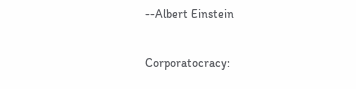--Albert Einstein

Corporatocracy: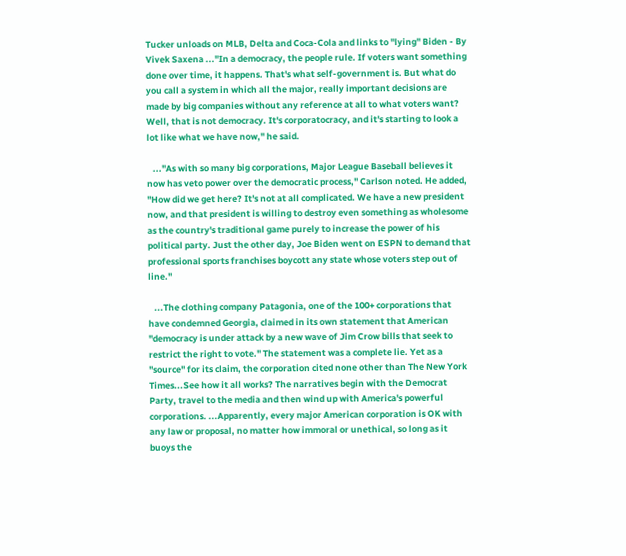Tucker unloads on MLB, Delta and Coca-Cola and links to "lying" Biden - By Vivek Saxena ..."In a democracy, the people rule. If voters want something done over time, it happens. That's what self-government is. But what do you call a system in which all the major, really important decisions are made by big companies without any reference at all to what voters want? Well, that is not democracy. It's corporatocracy, and it's starting to look a lot like what we have now," he said.

   ..."As with so many big corporations, Major League Baseball believes it now has veto power over the democratic process," Carlson noted. He added, "How did we get here? It's not at all complicated. We have a new president now, and that president is willing to destroy even something as wholesome as the country's traditional game purely to increase the power of his political party. Just the other day, Joe Biden went on ESPN to demand that professional sports franchises boycott any state whose voters step out of line."

   ...The clothing company Patagonia, one of the 100+ corporations that have condemned Georgia, claimed in its own statement that American "democracy is under attack by a new wave of Jim Crow bills that seek to restrict the right to vote." The statement was a complete lie. Yet as a "source" for its claim, the corporation cited none other than The New York Times...See how it all works? The narratives begin with the Democrat Party, travel to the media and then wind up with America's powerful corporations. ...Apparently, every major American corporation is OK with any law or proposal, no matter how immoral or unethical, so long as it buoys the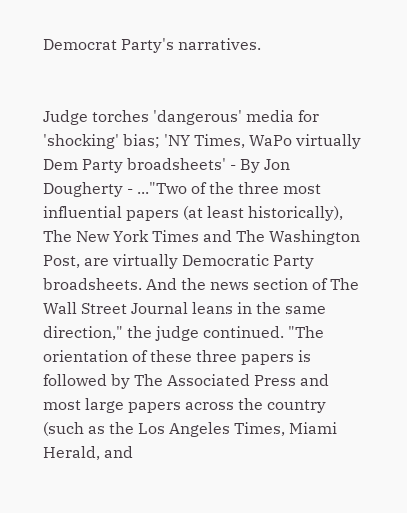Democrat Party's narratives.


Judge torches 'dangerous' media for 'shocking' bias; 'NY Times, WaPo virtually Dem Party broadsheets' - By Jon Dougherty - ..."Two of the three most influential papers (at least historically), The New York Times and The Washington Post, are virtually Democratic Party broadsheets. And the news section of The Wall Street Journal leans in the same direction," the judge continued. "The orientation of these three papers is followed by The Associated Press and most large papers across the country (such as the Los Angeles Times, Miami Herald, and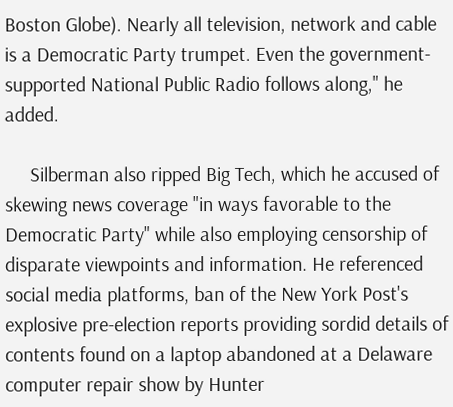Boston Globe). Nearly all television, network and cable is a Democratic Party trumpet. Even the government-supported National Public Radio follows along," he added.

     Silberman also ripped Big Tech, which he accused of skewing news coverage "in ways favorable to the Democratic Party" while also employing censorship of disparate viewpoints and information. He referenced social media platforms, ban of the New York Post's explosive pre-election reports providing sordid details of contents found on a laptop abandoned at a Delaware computer repair show by Hunter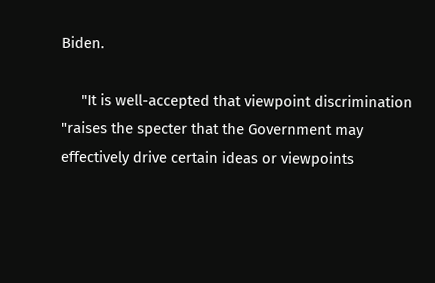Biden.

     "It is well-accepted that viewpoint discrimination "raises the specter that the Government may effectively drive certain ideas or viewpoints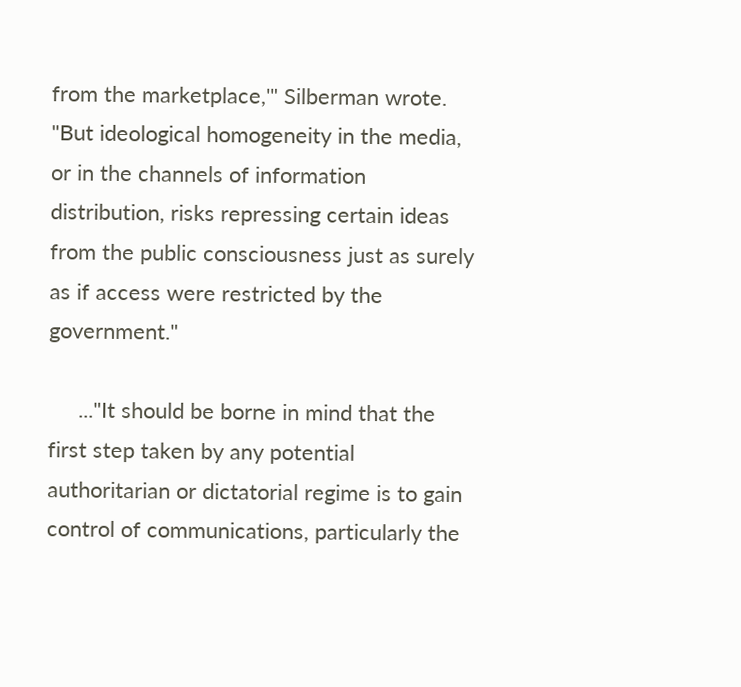from the marketplace,'" Silberman wrote. "But ideological homogeneity in the media, or in the channels of information distribution, risks repressing certain ideas from the public consciousness just as surely as if access were restricted by the government."

     ..."It should be borne in mind that the first step taken by any potential authoritarian or dictatorial regime is to gain control of communications, particularly the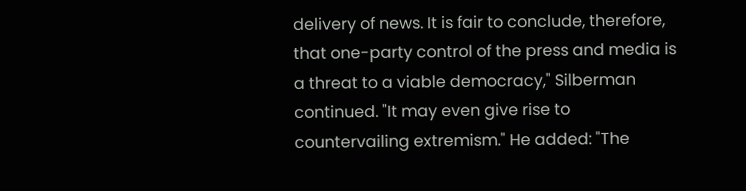delivery of news. It is fair to conclude, therefore, that one-party control of the press and media is a threat to a viable democracy," Silberman continued. "It may even give rise to countervailing extremism." He added: "The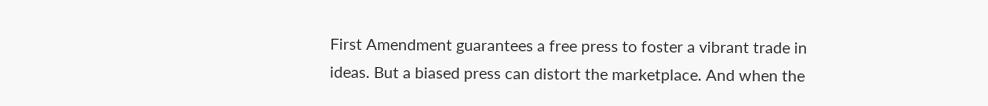First Amendment guarantees a free press to foster a vibrant trade in ideas. But a biased press can distort the marketplace. And when the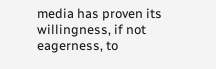media has proven its willingness, if not eagerness, to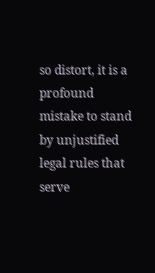so distort, it is a profound mistake to stand by unjustified legal rules that serve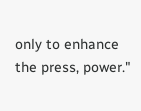only to enhance the press, power."